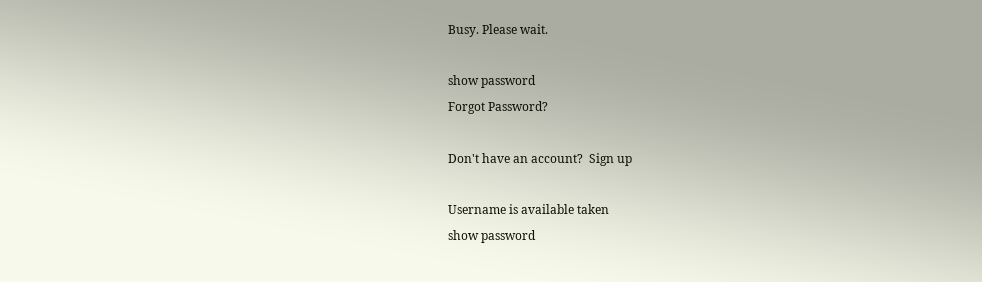Busy. Please wait.

show password
Forgot Password?

Don't have an account?  Sign up

Username is available taken
show password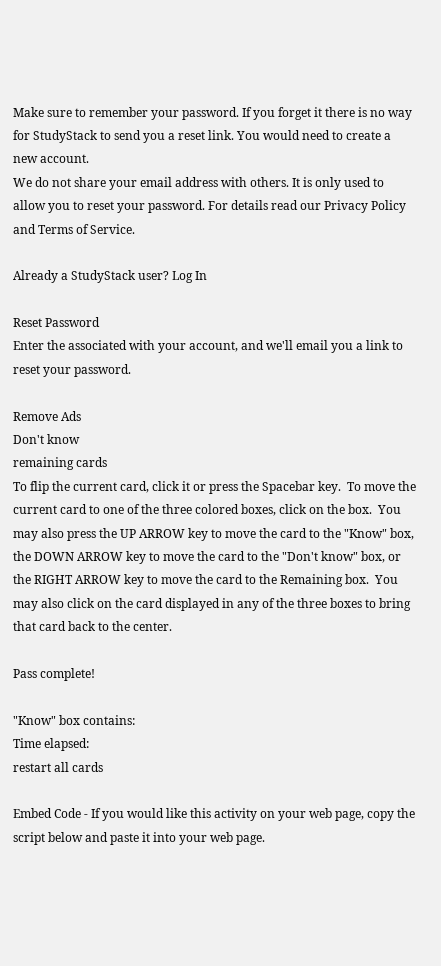Make sure to remember your password. If you forget it there is no way for StudyStack to send you a reset link. You would need to create a new account.
We do not share your email address with others. It is only used to allow you to reset your password. For details read our Privacy Policy and Terms of Service.

Already a StudyStack user? Log In

Reset Password
Enter the associated with your account, and we'll email you a link to reset your password.

Remove Ads
Don't know
remaining cards
To flip the current card, click it or press the Spacebar key.  To move the current card to one of the three colored boxes, click on the box.  You may also press the UP ARROW key to move the card to the "Know" box, the DOWN ARROW key to move the card to the "Don't know" box, or the RIGHT ARROW key to move the card to the Remaining box.  You may also click on the card displayed in any of the three boxes to bring that card back to the center.

Pass complete!

"Know" box contains:
Time elapsed:
restart all cards

Embed Code - If you would like this activity on your web page, copy the script below and paste it into your web page.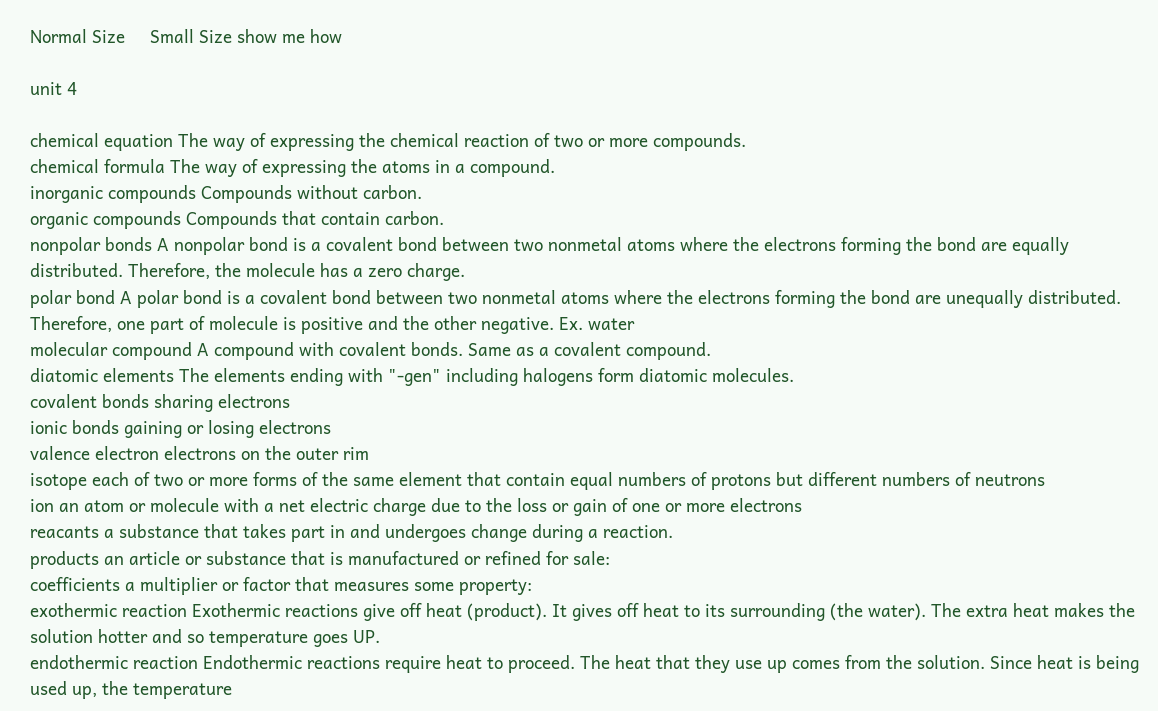Normal Size     Small Size show me how

unit 4

chemical equation The way of expressing the chemical reaction of two or more compounds.
chemical formula The way of expressing the atoms in a compound.
inorganic compounds Compounds without carbon.
organic compounds Compounds that contain carbon.
nonpolar bonds A nonpolar bond is a covalent bond between two nonmetal atoms where the electrons forming the bond are equally distributed. Therefore, the molecule has a zero charge.
polar bond A polar bond is a covalent bond between two nonmetal atoms where the electrons forming the bond are unequally distributed. Therefore, one part of molecule is positive and the other negative. Ex. water
molecular compound A compound with covalent bonds. Same as a covalent compound.
diatomic elements The elements ending with "-gen" including halogens form diatomic molecules.
covalent bonds sharing electrons
ionic bonds gaining or losing electrons
valence electron electrons on the outer rim
isotope each of two or more forms of the same element that contain equal numbers of protons but different numbers of neutrons
ion an atom or molecule with a net electric charge due to the loss or gain of one or more electrons
reacants a substance that takes part in and undergoes change during a reaction.
products an article or substance that is manufactured or refined for sale:
coefficients a multiplier or factor that measures some property:
exothermic reaction Exothermic reactions give off heat (product). It gives off heat to its surrounding (the water). The extra heat makes the solution hotter and so temperature goes UP.
endothermic reaction Endothermic reactions require heat to proceed. The heat that they use up comes from the solution. Since heat is being used up, the temperature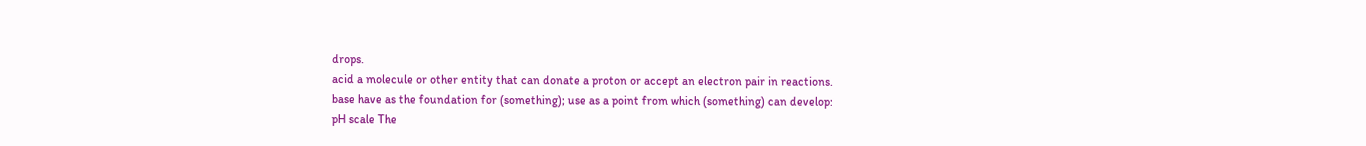drops.
acid a molecule or other entity that can donate a proton or accept an electron pair in reactions.
base have as the foundation for (something); use as a point from which (something) can develop:
pH scale The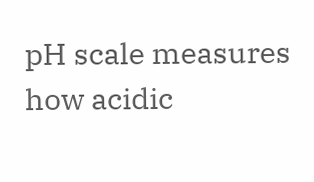pH scale measures how acidic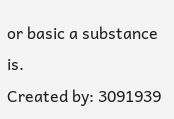or basic a substance is.
Created by: 3091939